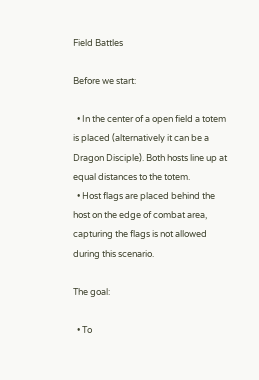Field Battles

Before we start:

  • In the center of a open field a totem is placed (alternatively it can be a Dragon Disciple). Both hosts line up at equal distances to the totem.
  • Host flags are placed behind the host on the edge of combat area, capturing the flags is not allowed during this scenario.

The goal:

  • To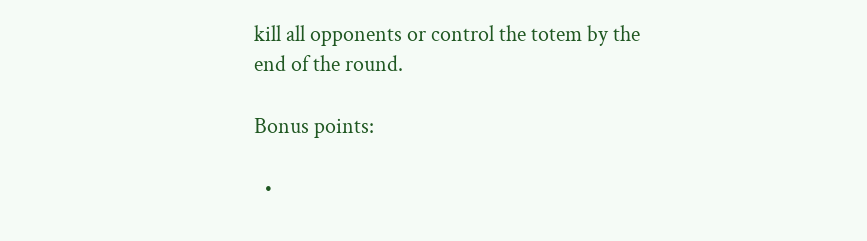kill all opponents or control the totem by the end of the round.

Bonus points:

  •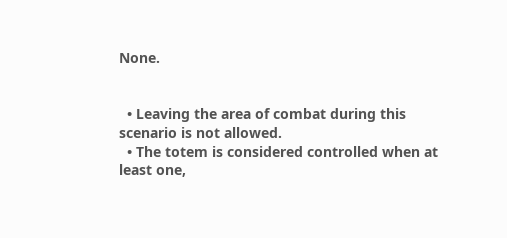None.


  • Leaving the area of combat during this scenario is not allowed.
  • The totem is considered controlled when at least one,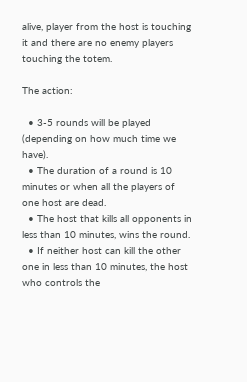alive, player from the host is touching it and there are no enemy players touching the totem.

The action:

  • 3-5 rounds will be played (depending on how much time we have).
  • The duration of a round is 10 minutes or when all the players of one host are dead.
  • The host that kills all opponents in less than 10 minutes, wins the round.
  • If neither host can kill the other one in less than 10 minutes, the host who controls the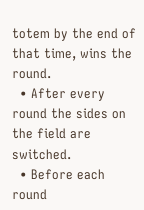totem by the end of that time, wins the round.
  • After every round the sides on the field are switched.
  • Before each round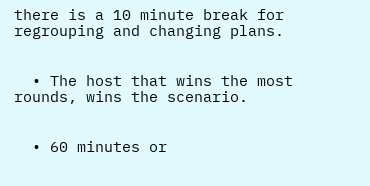there is a 10 minute break for regrouping and changing plans.


  • The host that wins the most rounds, wins the scenario.


  • 60 minutes or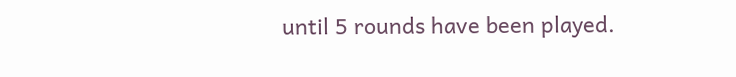until 5 rounds have been played.